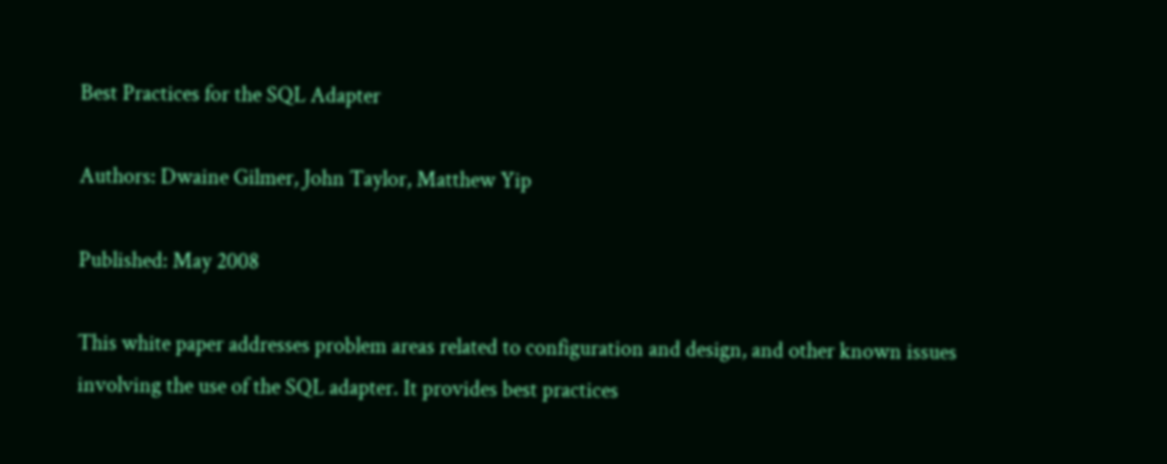Best Practices for the SQL Adapter

Authors: Dwaine Gilmer, John Taylor, Matthew Yip

Published: May 2008

This white paper addresses problem areas related to configuration and design, and other known issues involving the use of the SQL adapter. It provides best practices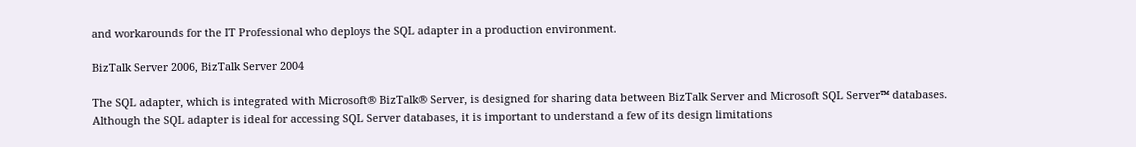and workarounds for the IT Professional who deploys the SQL adapter in a production environment.

BizTalk Server 2006, BizTalk Server 2004

The SQL adapter, which is integrated with Microsoft® BizTalk® Server, is designed for sharing data between BizTalk Server and Microsoft SQL Server™ databases. Although the SQL adapter is ideal for accessing SQL Server databases, it is important to understand a few of its design limitations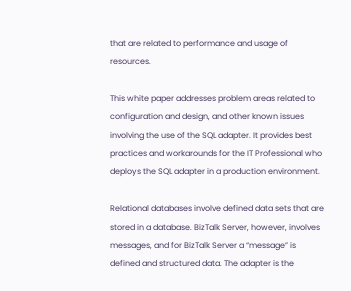that are related to performance and usage of resources.

This white paper addresses problem areas related to configuration and design, and other known issues involving the use of the SQL adapter. It provides best practices and workarounds for the IT Professional who deploys the SQL adapter in a production environment.

Relational databases involve defined data sets that are stored in a database. BizTalk Server, however, involves messages, and for BizTalk Server a “message” is defined and structured data. The adapter is the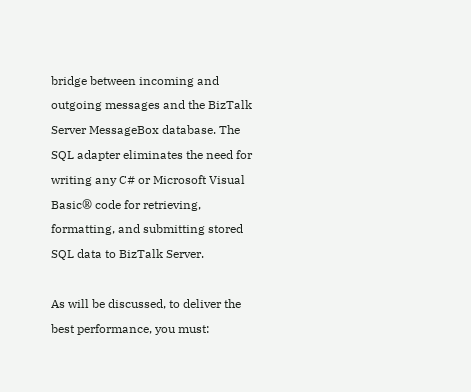bridge between incoming and outgoing messages and the BizTalk Server MessageBox database. The SQL adapter eliminates the need for writing any C# or Microsoft Visual Basic® code for retrieving, formatting, and submitting stored SQL data to BizTalk Server.

As will be discussed, to deliver the best performance, you must: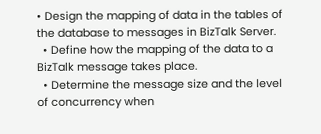• Design the mapping of data in the tables of the database to messages in BizTalk Server.
  • Define how the mapping of the data to a BizTalk message takes place.
  • Determine the message size and the level of concurrency when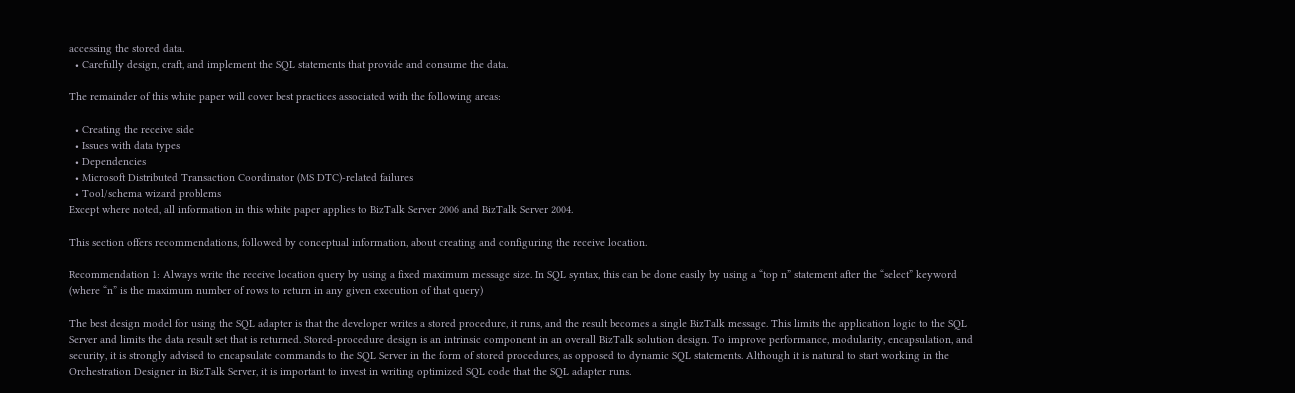accessing the stored data.
  • Carefully design, craft, and implement the SQL statements that provide and consume the data.

The remainder of this white paper will cover best practices associated with the following areas:

  • Creating the receive side
  • Issues with data types
  • Dependencies
  • Microsoft Distributed Transaction Coordinator (MS DTC)-related failures
  • Tool/schema wizard problems
Except where noted, all information in this white paper applies to BizTalk Server 2006 and BizTalk Server 2004.

This section offers recommendations, followed by conceptual information, about creating and configuring the receive location.

Recommendation 1: Always write the receive location query by using a fixed maximum message size. In SQL syntax, this can be done easily by using a “top n” statement after the “select” keyword (where “n” is the maximum number of rows to return in any given execution of that query)

The best design model for using the SQL adapter is that the developer writes a stored procedure, it runs, and the result becomes a single BizTalk message. This limits the application logic to the SQL Server and limits the data result set that is returned. Stored-procedure design is an intrinsic component in an overall BizTalk solution design. To improve performance, modularity, encapsulation, and security, it is strongly advised to encapsulate commands to the SQL Server in the form of stored procedures, as opposed to dynamic SQL statements. Although it is natural to start working in the Orchestration Designer in BizTalk Server, it is important to invest in writing optimized SQL code that the SQL adapter runs.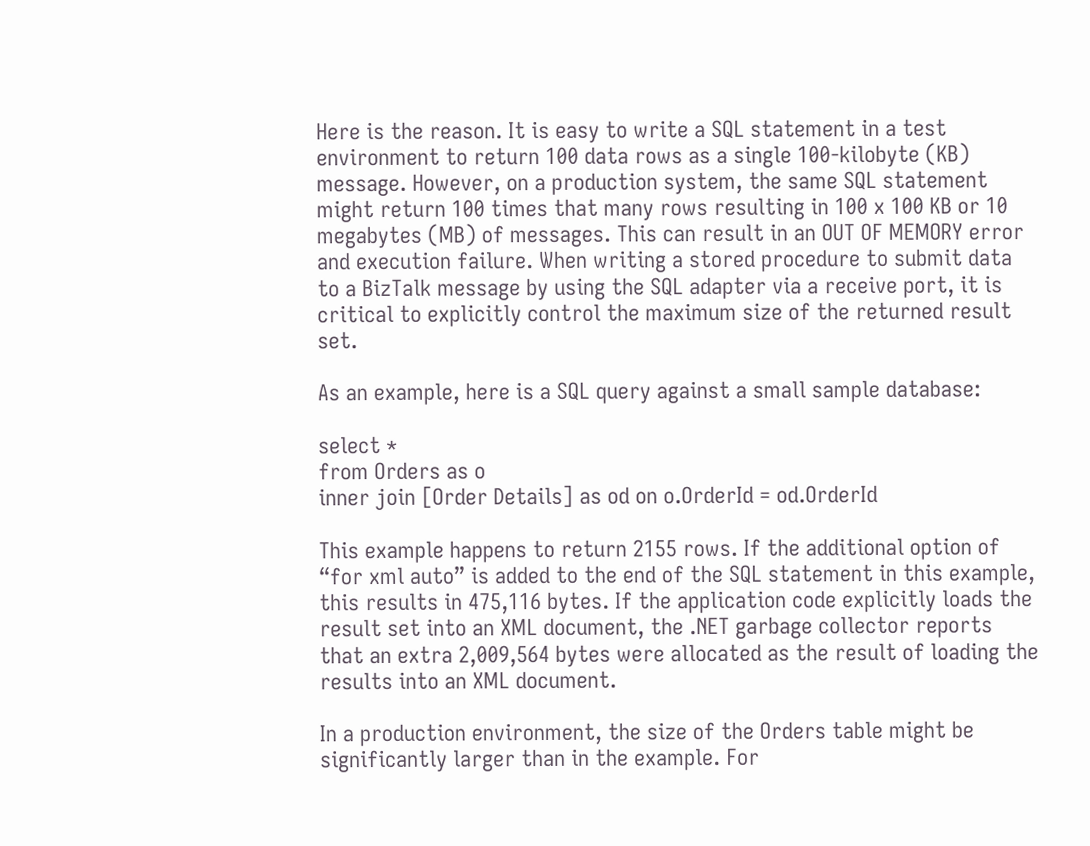Here is the reason. It is easy to write a SQL statement in a test environment to return 100 data rows as a single 100-kilobyte (KB) message. However, on a production system, the same SQL statement might return 100 times that many rows resulting in 100 x 100 KB or 10 megabytes (MB) of messages. This can result in an OUT OF MEMORY error and execution failure. When writing a stored procedure to submit data to a BizTalk message by using the SQL adapter via a receive port, it is critical to explicitly control the maximum size of the returned result set.

As an example, here is a SQL query against a small sample database:

select *
from Orders as o
inner join [Order Details] as od on o.OrderId = od.OrderId

This example happens to return 2155 rows. If the additional option of “for xml auto” is added to the end of the SQL statement in this example, this results in 475,116 bytes. If the application code explicitly loads the result set into an XML document, the .NET garbage collector reports that an extra 2,009,564 bytes were allocated as the result of loading the results into an XML document.

In a production environment, the size of the Orders table might be significantly larger than in the example. For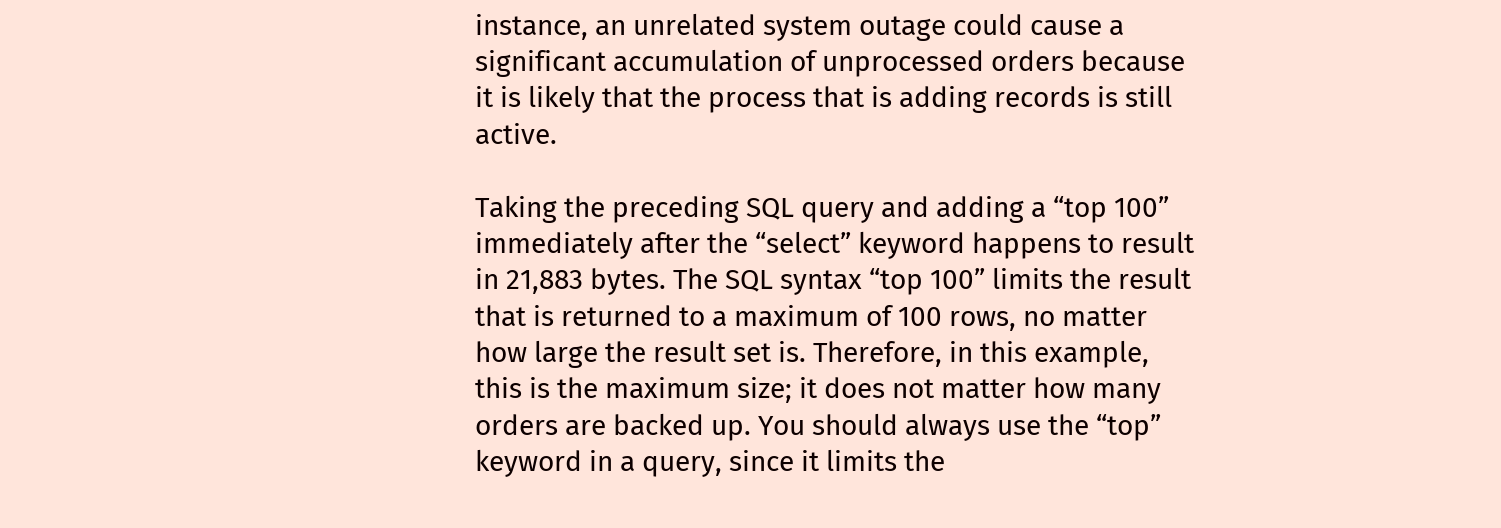instance, an unrelated system outage could cause a significant accumulation of unprocessed orders because it is likely that the process that is adding records is still active.

Taking the preceding SQL query and adding a “top 100” immediately after the “select” keyword happens to result in 21,883 bytes. The SQL syntax “top 100” limits the result that is returned to a maximum of 100 rows, no matter how large the result set is. Therefore, in this example, this is the maximum size; it does not matter how many orders are backed up. You should always use the “top” keyword in a query, since it limits the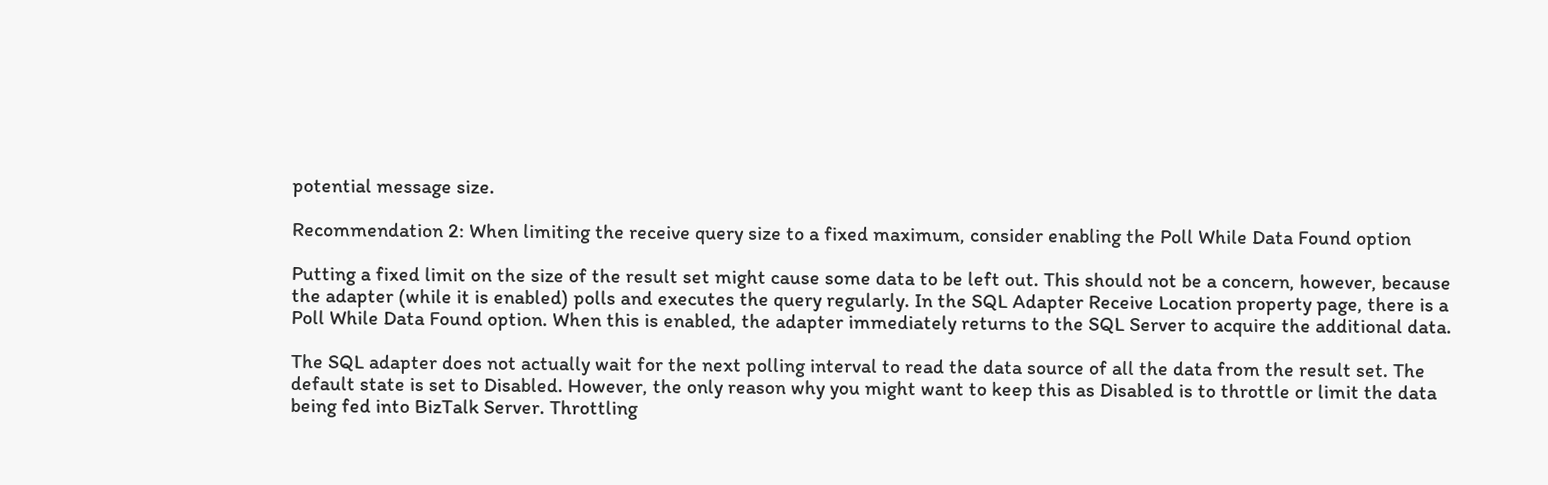potential message size.

Recommendation 2: When limiting the receive query size to a fixed maximum, consider enabling the Poll While Data Found option

Putting a fixed limit on the size of the result set might cause some data to be left out. This should not be a concern, however, because the adapter (while it is enabled) polls and executes the query regularly. In the SQL Adapter Receive Location property page, there is a Poll While Data Found option. When this is enabled, the adapter immediately returns to the SQL Server to acquire the additional data.

The SQL adapter does not actually wait for the next polling interval to read the data source of all the data from the result set. The default state is set to Disabled. However, the only reason why you might want to keep this as Disabled is to throttle or limit the data being fed into BizTalk Server. Throttling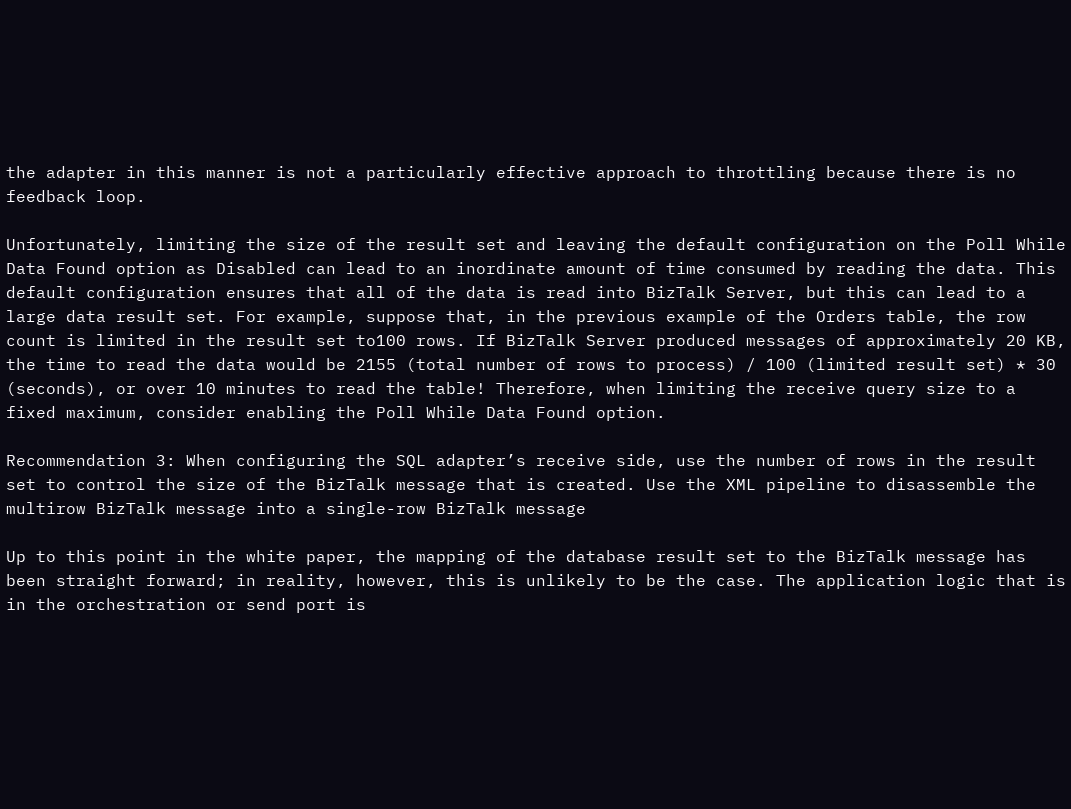the adapter in this manner is not a particularly effective approach to throttling because there is no feedback loop.

Unfortunately, limiting the size of the result set and leaving the default configuration on the Poll While Data Found option as Disabled can lead to an inordinate amount of time consumed by reading the data. This default configuration ensures that all of the data is read into BizTalk Server, but this can lead to a large data result set. For example, suppose that, in the previous example of the Orders table, the row count is limited in the result set to100 rows. If BizTalk Server produced messages of approximately 20 KB, the time to read the data would be 2155 (total number of rows to process) / 100 (limited result set) * 30 (seconds), or over 10 minutes to read the table! Therefore, when limiting the receive query size to a fixed maximum, consider enabling the Poll While Data Found option.

Recommendation 3: When configuring the SQL adapter’s receive side, use the number of rows in the result set to control the size of the BizTalk message that is created. Use the XML pipeline to disassemble the multirow BizTalk message into a single-row BizTalk message

Up to this point in the white paper, the mapping of the database result set to the BizTalk message has been straight forward; in reality, however, this is unlikely to be the case. The application logic that is in the orchestration or send port is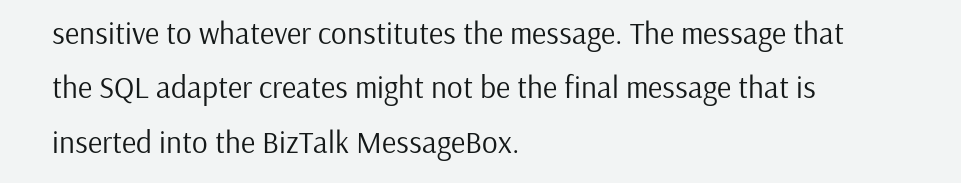sensitive to whatever constitutes the message. The message that the SQL adapter creates might not be the final message that is inserted into the BizTalk MessageBox.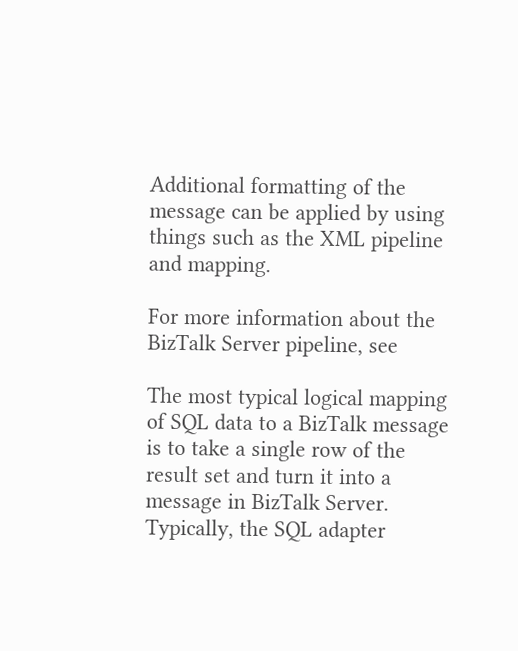Additional formatting of the message can be applied by using things such as the XML pipeline and mapping.

For more information about the BizTalk Server pipeline, see

The most typical logical mapping of SQL data to a BizTalk message is to take a single row of the result set and turn it into a message in BizTalk Server. Typically, the SQL adapter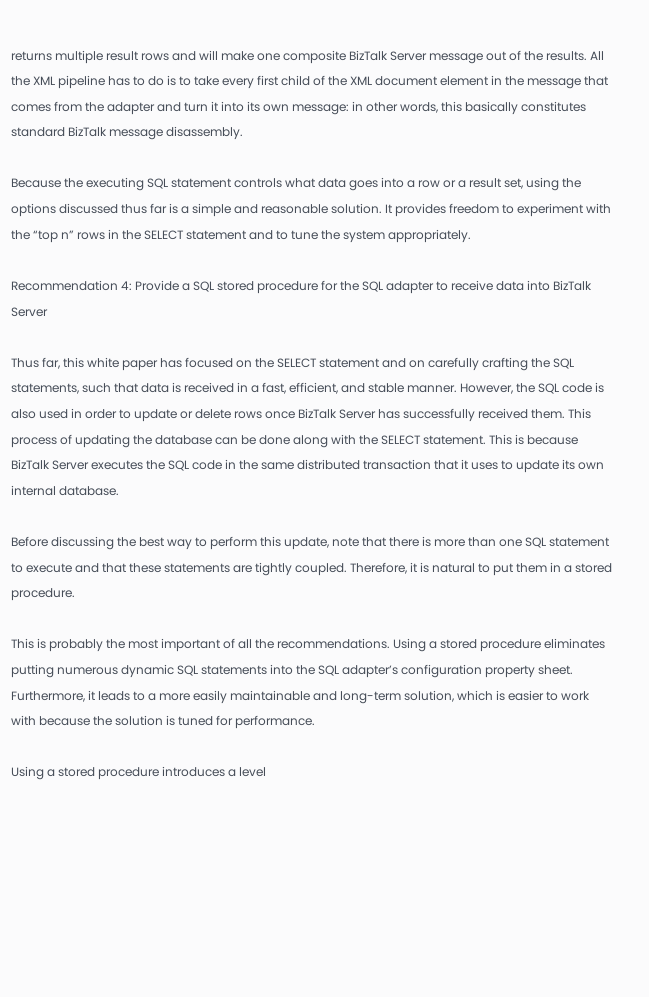returns multiple result rows and will make one composite BizTalk Server message out of the results. All the XML pipeline has to do is to take every first child of the XML document element in the message that comes from the adapter and turn it into its own message: in other words, this basically constitutes standard BizTalk message disassembly.

Because the executing SQL statement controls what data goes into a row or a result set, using the options discussed thus far is a simple and reasonable solution. It provides freedom to experiment with the “top n” rows in the SELECT statement and to tune the system appropriately.

Recommendation 4: Provide a SQL stored procedure for the SQL adapter to receive data into BizTalk Server

Thus far, this white paper has focused on the SELECT statement and on carefully crafting the SQL statements, such that data is received in a fast, efficient, and stable manner. However, the SQL code is also used in order to update or delete rows once BizTalk Server has successfully received them. This process of updating the database can be done along with the SELECT statement. This is because BizTalk Server executes the SQL code in the same distributed transaction that it uses to update its own internal database.

Before discussing the best way to perform this update, note that there is more than one SQL statement to execute and that these statements are tightly coupled. Therefore, it is natural to put them in a stored procedure.

This is probably the most important of all the recommendations. Using a stored procedure eliminates putting numerous dynamic SQL statements into the SQL adapter’s configuration property sheet. Furthermore, it leads to a more easily maintainable and long-term solution, which is easier to work with because the solution is tuned for performance.

Using a stored procedure introduces a level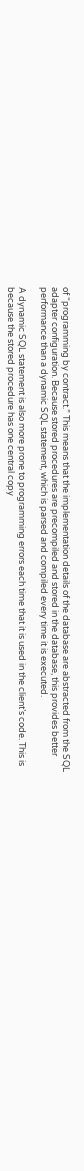of “programming by contract.” This means that the implementation details of the database are abstracted from the SQL adapter configuration. Because stored procedures are precompiled and stored in the database, this provides better performance than a dynamic SQL statement, which is parsed and compiled every time it is executed.

A dynamic SQL statement is also more prone to programming errors each time that it is used in the client’s code. This is because the stored procedure has one central copy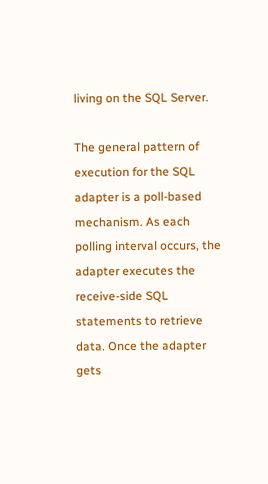living on the SQL Server.

The general pattern of execution for the SQL adapter is a poll-based mechanism. As each polling interval occurs, the adapter executes the receive-side SQL statements to retrieve data. Once the adapter gets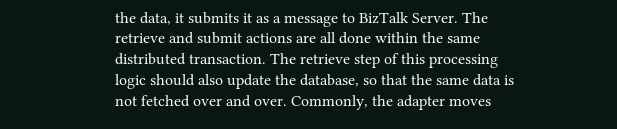the data, it submits it as a message to BizTalk Server. The retrieve and submit actions are all done within the same distributed transaction. The retrieve step of this processing logic should also update the database, so that the same data is not fetched over and over. Commonly, the adapter moves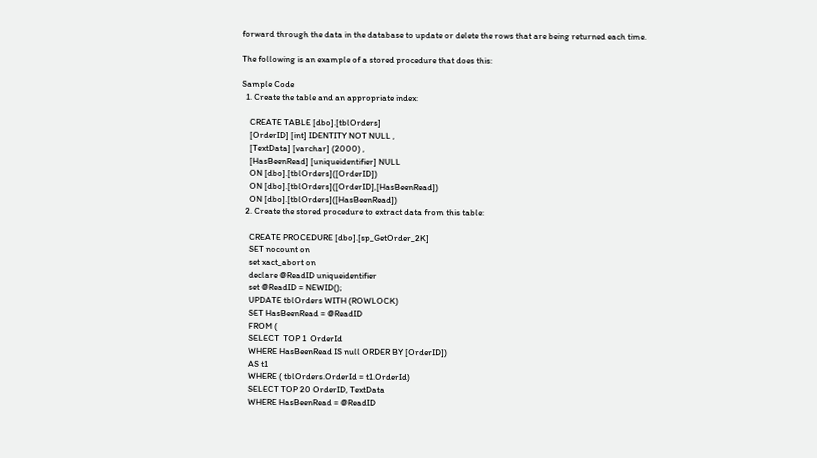forward through the data in the database to update or delete the rows that are being returned each time.

The following is an example of a stored procedure that does this:

Sample Code
  1. Create the table and an appropriate index:

    CREATE TABLE [dbo].[tblOrders]
    [OrderID] [int] IDENTITY NOT NULL ,
    [TextData] [varchar] (2000) ,
    [HasBeenRead] [uniqueidentifier] NULL
    ON [dbo].[tblOrders]([OrderID])
    ON [dbo].[tblOrders]([OrderID],[HasBeenRead])
    ON [dbo].[tblOrders]([HasBeenRead])
  2. Create the stored procedure to extract data from this table:

    CREATE PROCEDURE [dbo].[sp_GetOrder_2K]
    SET nocount on
    set xact_abort on
    declare @ReadID uniqueidentifier
    set @ReadID = NEWID();
    UPDATE tblOrders WITH (ROWLOCK)
    SET HasBeenRead = @ReadID
    FROM (
    SELECT  TOP 1  OrderId
    WHERE HasBeenRead IS null ORDER BY [OrderID])
    AS t1
    WHERE ( tblOrders.OrderId = t1.OrderId)
    SELECT TOP 20 OrderID, TextData
    WHERE HasBeenRead = @ReadID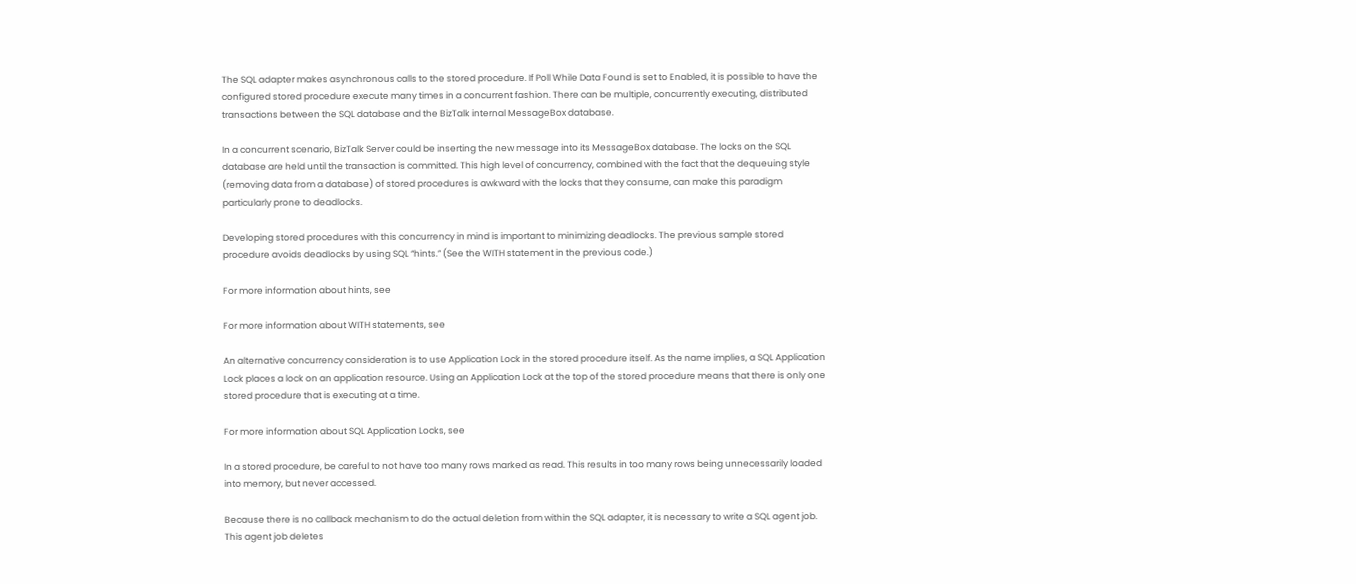The SQL adapter makes asynchronous calls to the stored procedure. If Poll While Data Found is set to Enabled, it is possible to have the configured stored procedure execute many times in a concurrent fashion. There can be multiple, concurrently executing, distributed transactions between the SQL database and the BizTalk internal MessageBox database.

In a concurrent scenario, BizTalk Server could be inserting the new message into its MessageBox database. The locks on the SQL database are held until the transaction is committed. This high level of concurrency, combined with the fact that the dequeuing style (removing data from a database) of stored procedures is awkward with the locks that they consume, can make this paradigm particularly prone to deadlocks.

Developing stored procedures with this concurrency in mind is important to minimizing deadlocks. The previous sample stored procedure avoids deadlocks by using SQL “hints.” (See the WITH statement in the previous code.)

For more information about hints, see

For more information about WITH statements, see

An alternative concurrency consideration is to use Application Lock in the stored procedure itself. As the name implies, a SQL Application Lock places a lock on an application resource. Using an Application Lock at the top of the stored procedure means that there is only one stored procedure that is executing at a time.

For more information about SQL Application Locks, see

In a stored procedure, be careful to not have too many rows marked as read. This results in too many rows being unnecessarily loaded into memory, but never accessed.

Because there is no callback mechanism to do the actual deletion from within the SQL adapter, it is necessary to write a SQL agent job. This agent job deletes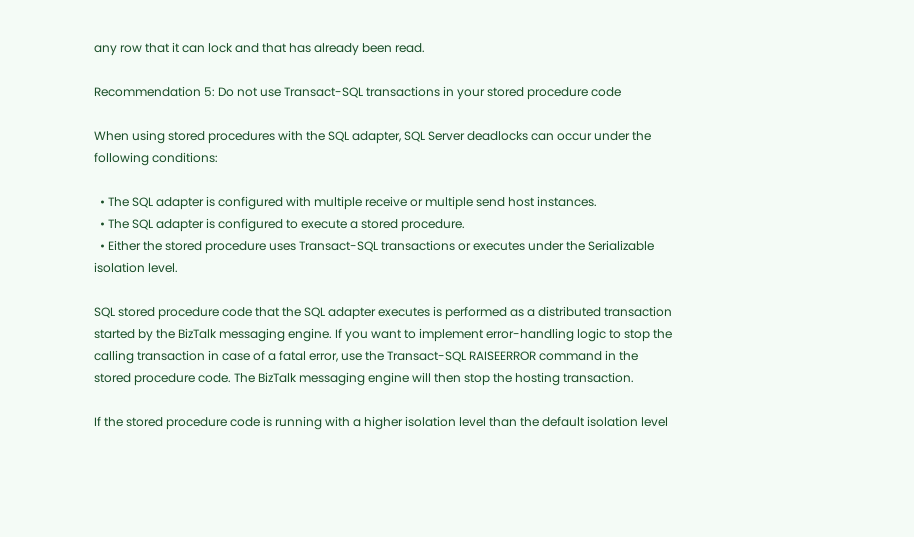any row that it can lock and that has already been read.

Recommendation 5: Do not use Transact-SQL transactions in your stored procedure code

When using stored procedures with the SQL adapter, SQL Server deadlocks can occur under the following conditions:

  • The SQL adapter is configured with multiple receive or multiple send host instances.
  • The SQL adapter is configured to execute a stored procedure.
  • Either the stored procedure uses Transact-SQL transactions or executes under the Serializable isolation level.

SQL stored procedure code that the SQL adapter executes is performed as a distributed transaction started by the BizTalk messaging engine. If you want to implement error-handling logic to stop the calling transaction in case of a fatal error, use the Transact-SQL RAISEERROR command in the stored procedure code. The BizTalk messaging engine will then stop the hosting transaction.

If the stored procedure code is running with a higher isolation level than the default isolation level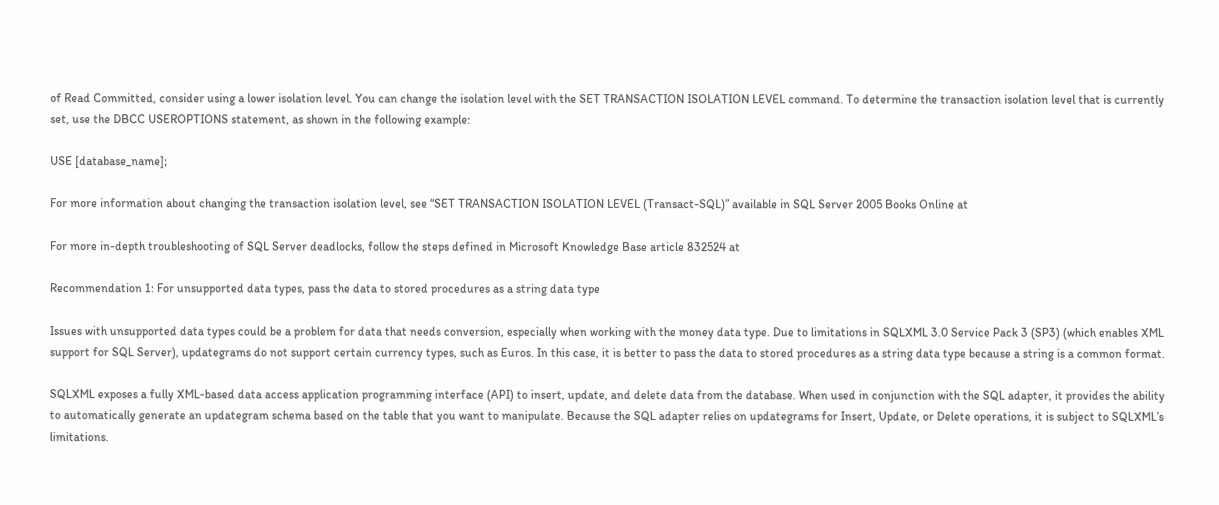of Read Committed, consider using a lower isolation level. You can change the isolation level with the SET TRANSACTION ISOLATION LEVEL command. To determine the transaction isolation level that is currently set, use the DBCC USEROPTIONS statement, as shown in the following example:

USE [database_name];

For more information about changing the transaction isolation level, see “SET TRANSACTION ISOLATION LEVEL (Transact-SQL)” available in SQL Server 2005 Books Online at

For more in-depth troubleshooting of SQL Server deadlocks, follow the steps defined in Microsoft Knowledge Base article 832524 at

Recommendation 1: For unsupported data types, pass the data to stored procedures as a string data type

Issues with unsupported data types could be a problem for data that needs conversion, especially when working with the money data type. Due to limitations in SQLXML 3.0 Service Pack 3 (SP3) (which enables XML support for SQL Server), updategrams do not support certain currency types, such as Euros. In this case, it is better to pass the data to stored procedures as a string data type because a string is a common format.

SQLXML exposes a fully XML-based data access application programming interface (API) to insert, update, and delete data from the database. When used in conjunction with the SQL adapter, it provides the ability to automatically generate an updategram schema based on the table that you want to manipulate. Because the SQL adapter relies on updategrams for Insert, Update, or Delete operations, it is subject to SQLXML’s limitations.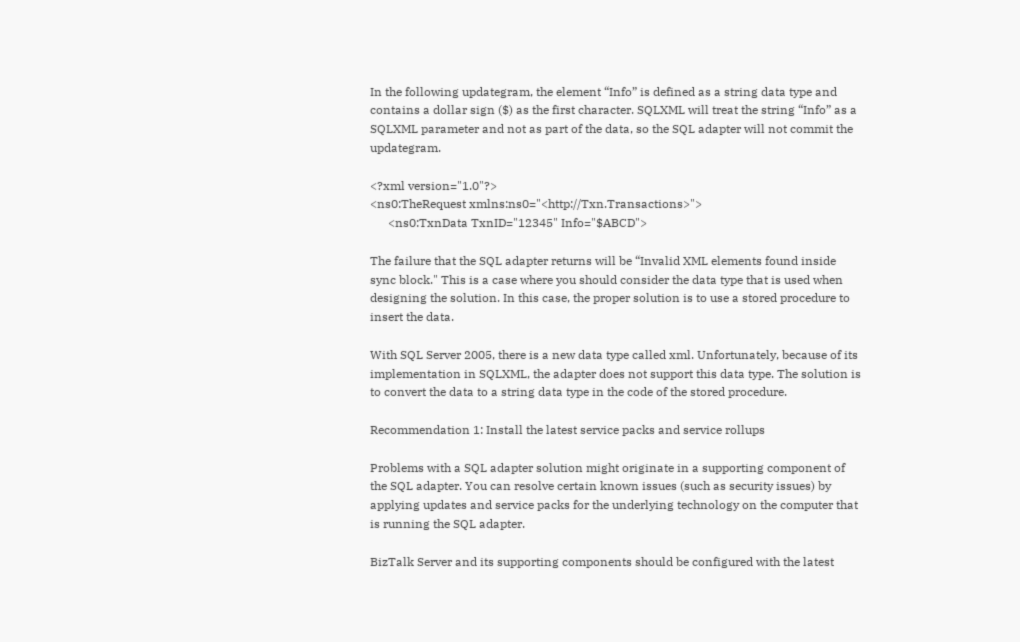In the following updategram, the element “Info” is defined as a string data type and contains a dollar sign ($) as the first character. SQLXML will treat the string “Info” as a SQLXML parameter and not as part of the data, so the SQL adapter will not commit the updategram.

<?xml version="1.0"?>
<ns0:TheRequest xmlns:ns0="<http://Txn.Transactions>">
      <ns0:TxnData TxnID="12345" Info="$ABCD">

The failure that the SQL adapter returns will be “Invalid XML elements found inside sync block." This is a case where you should consider the data type that is used when designing the solution. In this case, the proper solution is to use a stored procedure to insert the data.

With SQL Server 2005, there is a new data type called xml. Unfortunately, because of its implementation in SQLXML, the adapter does not support this data type. The solution is to convert the data to a string data type in the code of the stored procedure.

Recommendation 1: Install the latest service packs and service rollups

Problems with a SQL adapter solution might originate in a supporting component of the SQL adapter. You can resolve certain known issues (such as security issues) by applying updates and service packs for the underlying technology on the computer that is running the SQL adapter.

BizTalk Server and its supporting components should be configured with the latest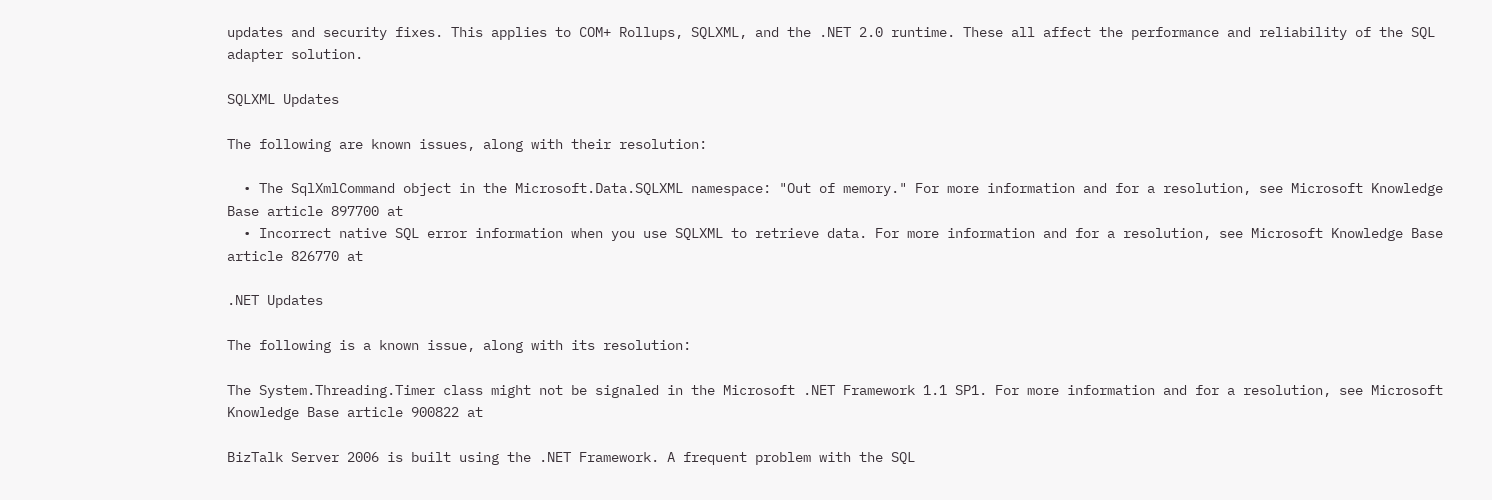updates and security fixes. This applies to COM+ Rollups, SQLXML, and the .NET 2.0 runtime. These all affect the performance and reliability of the SQL adapter solution.

SQLXML Updates

The following are known issues, along with their resolution:

  • The SqlXmlCommand object in the Microsoft.Data.SQLXML namespace: "Out of memory." For more information and for a resolution, see Microsoft Knowledge Base article 897700 at
  • Incorrect native SQL error information when you use SQLXML to retrieve data. For more information and for a resolution, see Microsoft Knowledge Base article 826770 at

.NET Updates

The following is a known issue, along with its resolution:

The System.Threading.Timer class might not be signaled in the Microsoft .NET Framework 1.1 SP1. For more information and for a resolution, see Microsoft Knowledge Base article 900822 at

BizTalk Server 2006 is built using the .NET Framework. A frequent problem with the SQL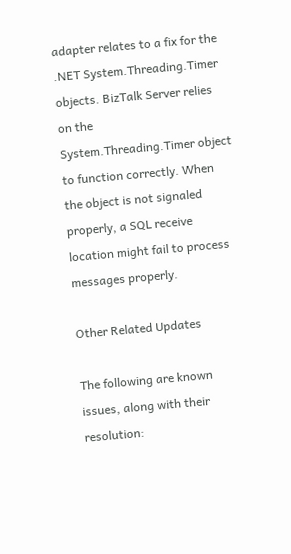adapter relates to a fix for the .NET System.Threading.Timer objects. BizTalk Server relies on the System.Threading.Timer object to function correctly. When the object is not signaled properly, a SQL receive location might fail to process messages properly.

Other Related Updates

The following are known issues, along with their resolution: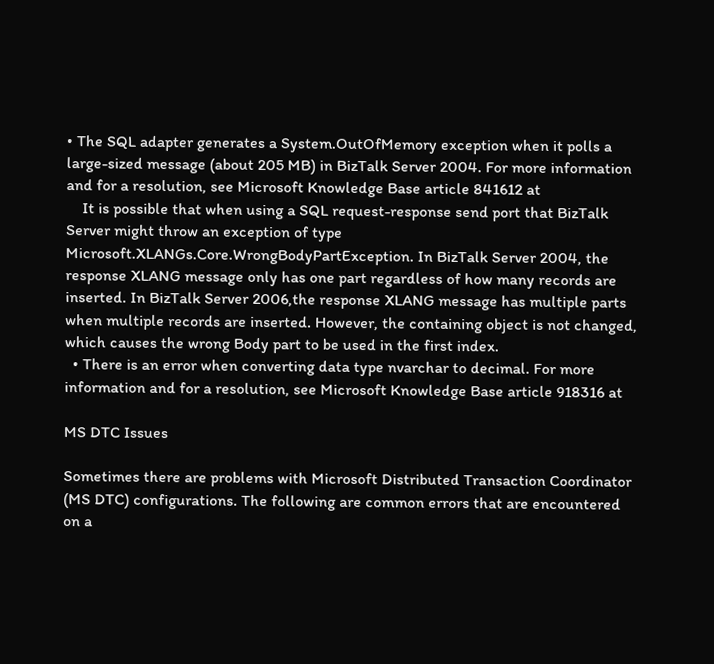• The SQL adapter generates a System.OutOfMemory exception when it polls a large-sized message (about 205 MB) in BizTalk Server 2004. For more information and for a resolution, see Microsoft Knowledge Base article 841612 at
    It is possible that when using a SQL request-response send port that BizTalk Server might throw an exception of type Microsoft.XLANGs.Core.WrongBodyPartException. In BizTalk Server 2004, the response XLANG message only has one part regardless of how many records are inserted. In BizTalk Server 2006,the response XLANG message has multiple parts when multiple records are inserted. However, the containing object is not changed, which causes the wrong Body part to be used in the first index.
  • There is an error when converting data type nvarchar to decimal. For more information and for a resolution, see Microsoft Knowledge Base article 918316 at

MS DTC Issues

Sometimes there are problems with Microsoft Distributed Transaction Coordinator (MS DTC) configurations. The following are common errors that are encountered on a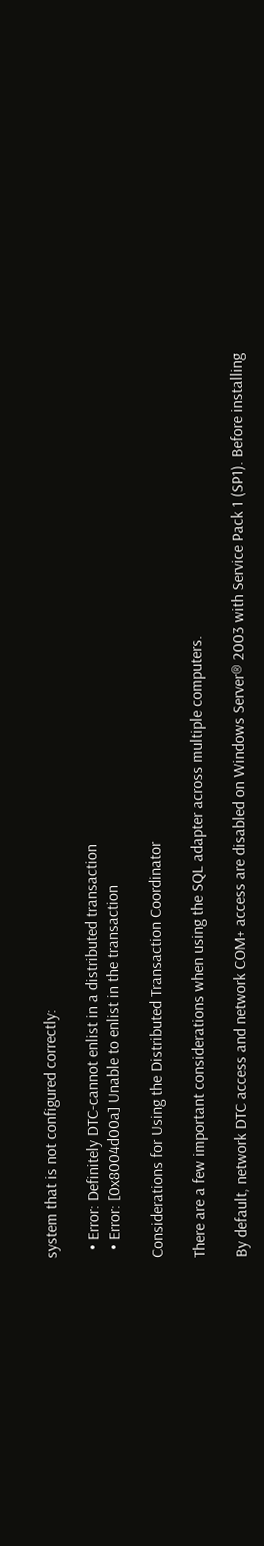system that is not configured correctly:

  • Error: Definitely DTC-cannot enlist in a distributed transaction
  • Error: [0x8004d00a] Unable to enlist in the transaction

Considerations for Using the Distributed Transaction Coordinator

There are a few important considerations when using the SQL adapter across multiple computers.

By default, network DTC access and network COM+ access are disabled on Windows Server® 2003 with Service Pack 1 (SP1). Before installing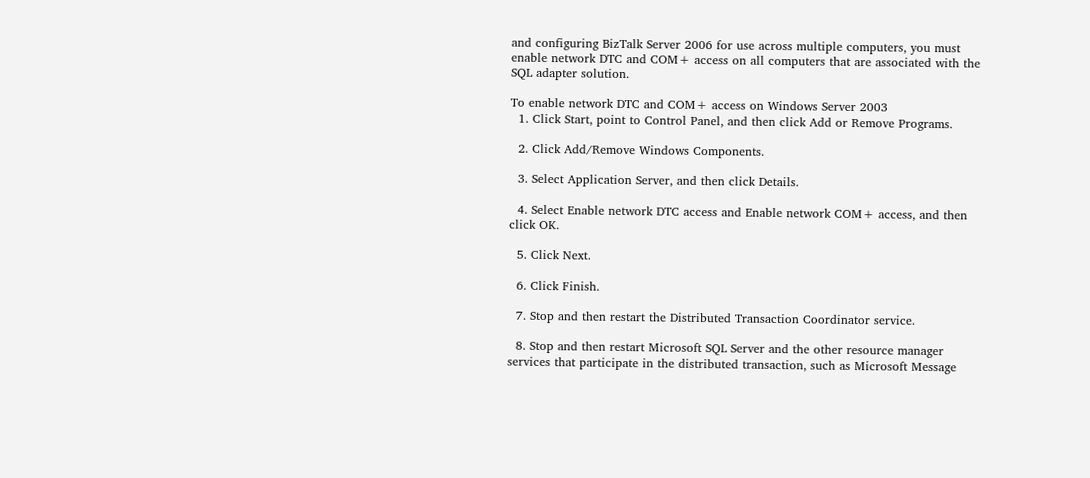and configuring BizTalk Server 2006 for use across multiple computers, you must enable network DTC and COM+ access on all computers that are associated with the SQL adapter solution.

To enable network DTC and COM+ access on Windows Server 2003
  1. Click Start, point to Control Panel, and then click Add or Remove Programs.

  2. Click Add/Remove Windows Components.

  3. Select Application Server, and then click Details.

  4. Select Enable network DTC access and Enable network COM+ access, and then click OK.

  5. Click Next.

  6. Click Finish.

  7. Stop and then restart the Distributed Transaction Coordinator service.

  8. Stop and then restart Microsoft SQL Server and the other resource manager services that participate in the distributed transaction, such as Microsoft Message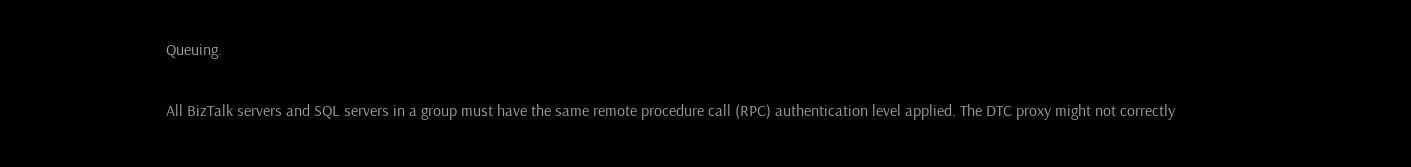Queuing.

All BizTalk servers and SQL servers in a group must have the same remote procedure call (RPC) authentication level applied. The DTC proxy might not correctly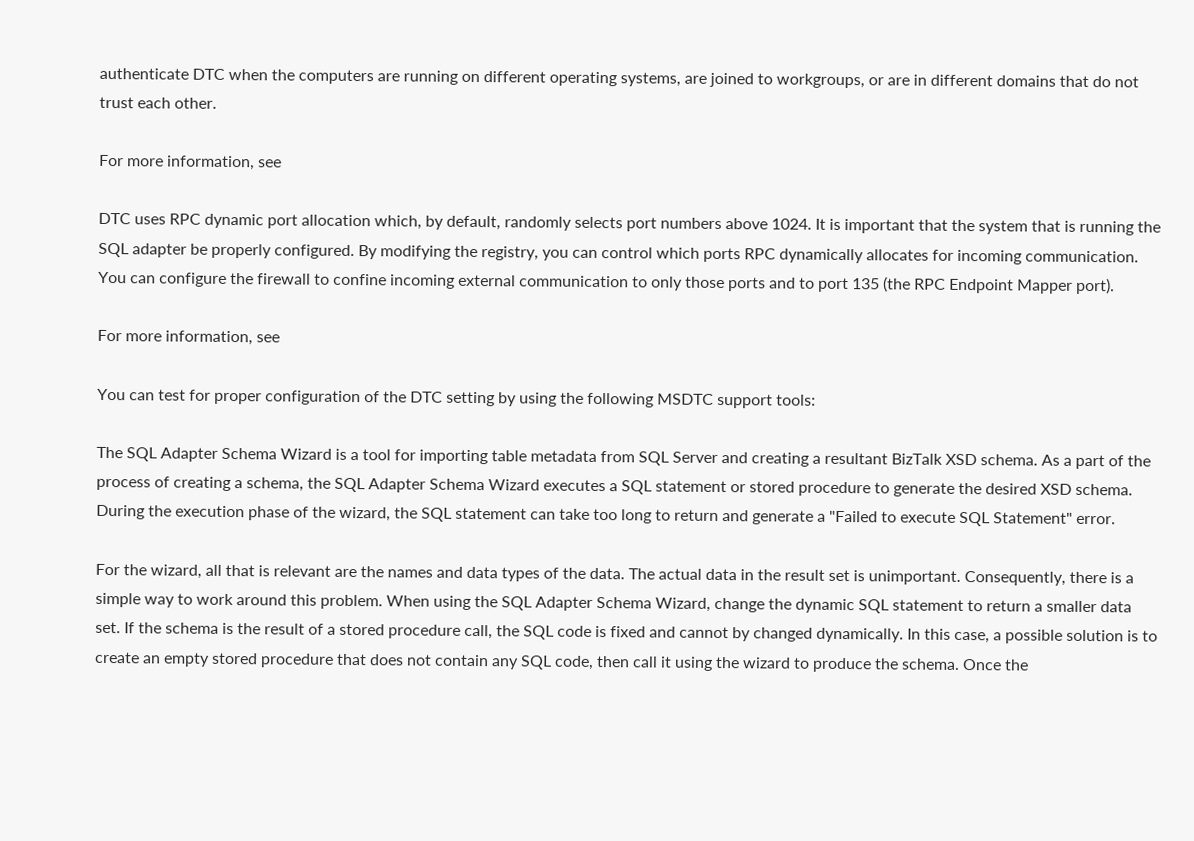authenticate DTC when the computers are running on different operating systems, are joined to workgroups, or are in different domains that do not trust each other.

For more information, see

DTC uses RPC dynamic port allocation which, by default, randomly selects port numbers above 1024. It is important that the system that is running the SQL adapter be properly configured. By modifying the registry, you can control which ports RPC dynamically allocates for incoming communication. You can configure the firewall to confine incoming external communication to only those ports and to port 135 (the RPC Endpoint Mapper port).

For more information, see

You can test for proper configuration of the DTC setting by using the following MSDTC support tools:

The SQL Adapter Schema Wizard is a tool for importing table metadata from SQL Server and creating a resultant BizTalk XSD schema. As a part of the process of creating a schema, the SQL Adapter Schema Wizard executes a SQL statement or stored procedure to generate the desired XSD schema. During the execution phase of the wizard, the SQL statement can take too long to return and generate a "Failed to execute SQL Statement" error.

For the wizard, all that is relevant are the names and data types of the data. The actual data in the result set is unimportant. Consequently, there is a simple way to work around this problem. When using the SQL Adapter Schema Wizard, change the dynamic SQL statement to return a smaller data set. If the schema is the result of a stored procedure call, the SQL code is fixed and cannot by changed dynamically. In this case, a possible solution is to create an empty stored procedure that does not contain any SQL code, then call it using the wizard to produce the schema. Once the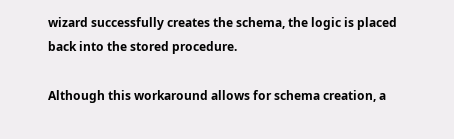wizard successfully creates the schema, the logic is placed back into the stored procedure.

Although this workaround allows for schema creation, a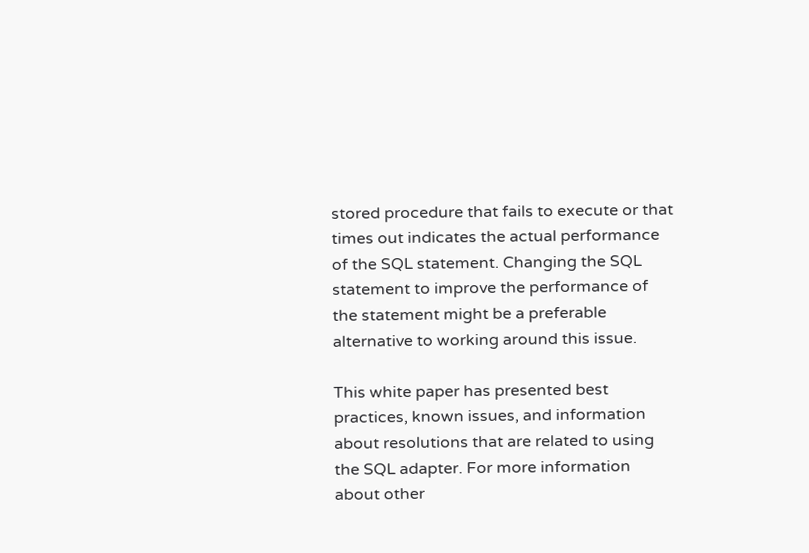stored procedure that fails to execute or that times out indicates the actual performance of the SQL statement. Changing the SQL statement to improve the performance of the statement might be a preferable alternative to working around this issue.

This white paper has presented best practices, known issues, and information about resolutions that are related to using the SQL adapter. For more information about other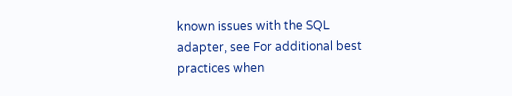known issues with the SQL adapter, see For additional best practices when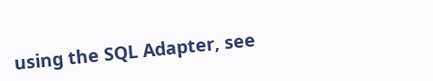using the SQL Adapter, see